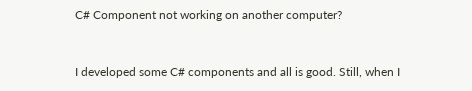C# Component not working on another computer?


I developed some C# components and all is good. Still, when I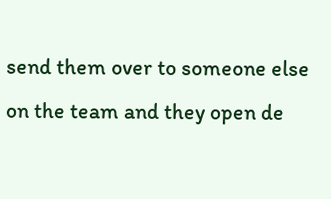send them over to someone else on the team and they open de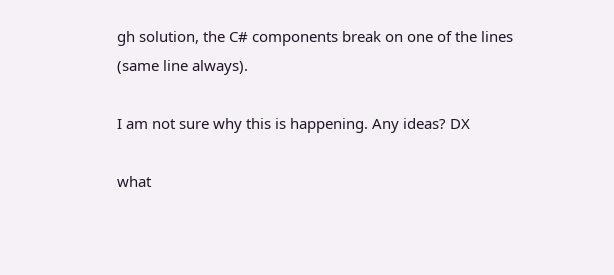gh solution, the C# components break on one of the lines (same line always).

I am not sure why this is happening. Any ideas? DX

what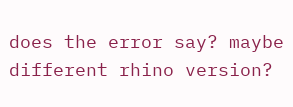does the error say? maybe different rhino version?